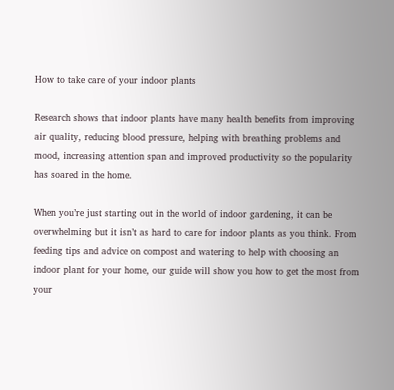How to take care of your indoor plants

Research shows that indoor plants have many health benefits from improving air quality, reducing blood pressure, helping with breathing problems and mood, increasing attention span and improved productivity so the popularity has soared in the home.

When you’re just starting out in the world of indoor gardening, it can be overwhelming but it isn’t as hard to care for indoor plants as you think. From feeding tips and advice on compost and watering to help with choosing an indoor plant for your home, our guide will show you how to get the most from your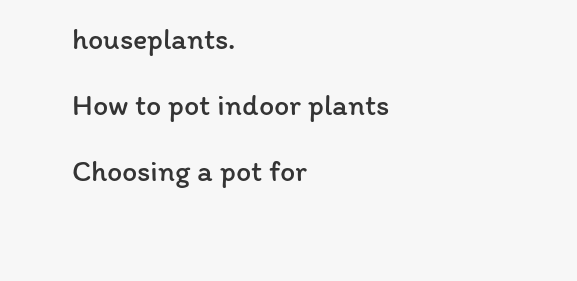houseplants.

How to pot indoor plants

Choosing a pot for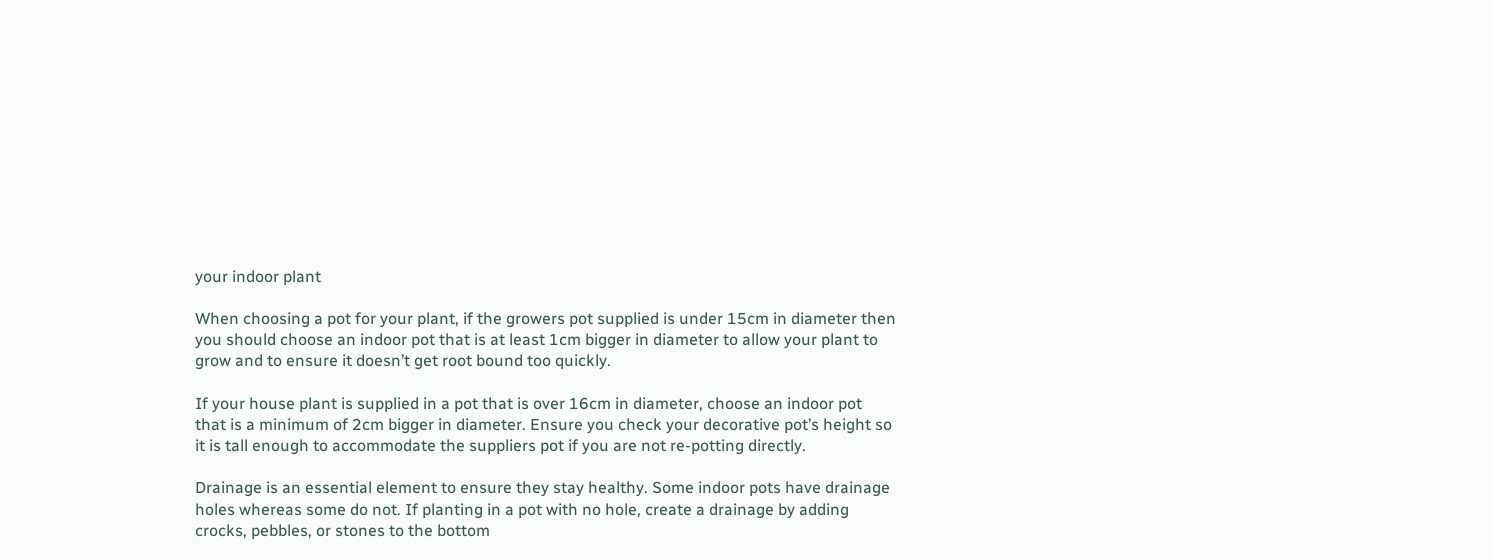your indoor plant

When choosing a pot for your plant, if the growers pot supplied is under 15cm in diameter then you should choose an indoor pot that is at least 1cm bigger in diameter to allow your plant to grow and to ensure it doesn’t get root bound too quickly.

If your house plant is supplied in a pot that is over 16cm in diameter, choose an indoor pot that is a minimum of 2cm bigger in diameter. Ensure you check your decorative pot’s height so it is tall enough to accommodate the suppliers pot if you are not re-potting directly.

Drainage is an essential element to ensure they stay healthy. Some indoor pots have drainage holes whereas some do not. If planting in a pot with no hole, create a drainage by adding crocks, pebbles, or stones to the bottom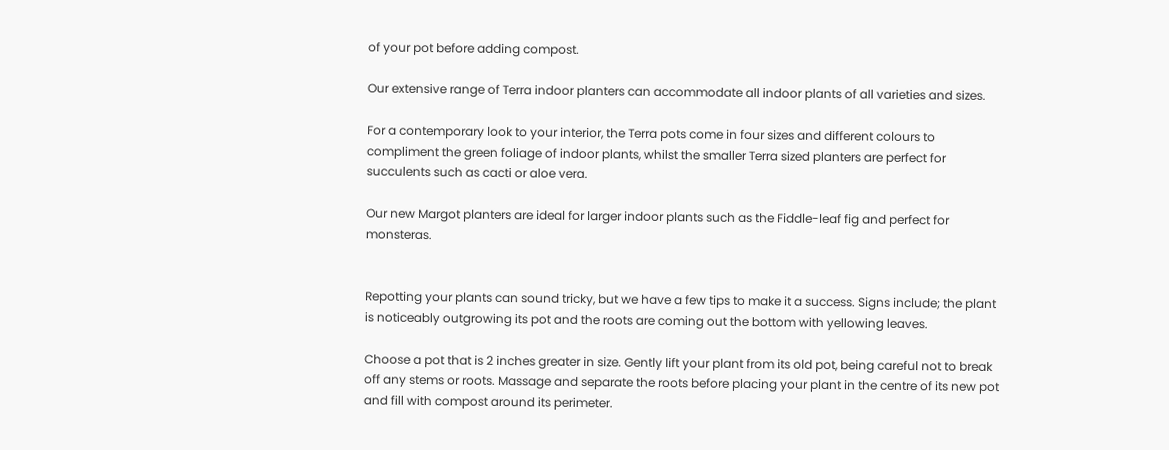of your pot before adding compost.

Our extensive range of Terra indoor planters can accommodate all indoor plants of all varieties and sizes.

For a contemporary look to your interior, the Terra pots come in four sizes and different colours to compliment the green foliage of indoor plants, whilst the smaller Terra sized planters are perfect for succulents such as cacti or aloe vera.

Our new Margot planters are ideal for larger indoor plants such as the Fiddle-leaf fig and perfect for monsteras.


Repotting your plants can sound tricky, but we have a few tips to make it a success. Signs include; the plant is noticeably outgrowing its pot and the roots are coming out the bottom with yellowing leaves.

Choose a pot that is 2 inches greater in size. Gently lift your plant from its old pot, being careful not to break off any stems or roots. Massage and separate the roots before placing your plant in the centre of its new pot and fill with compost around its perimeter.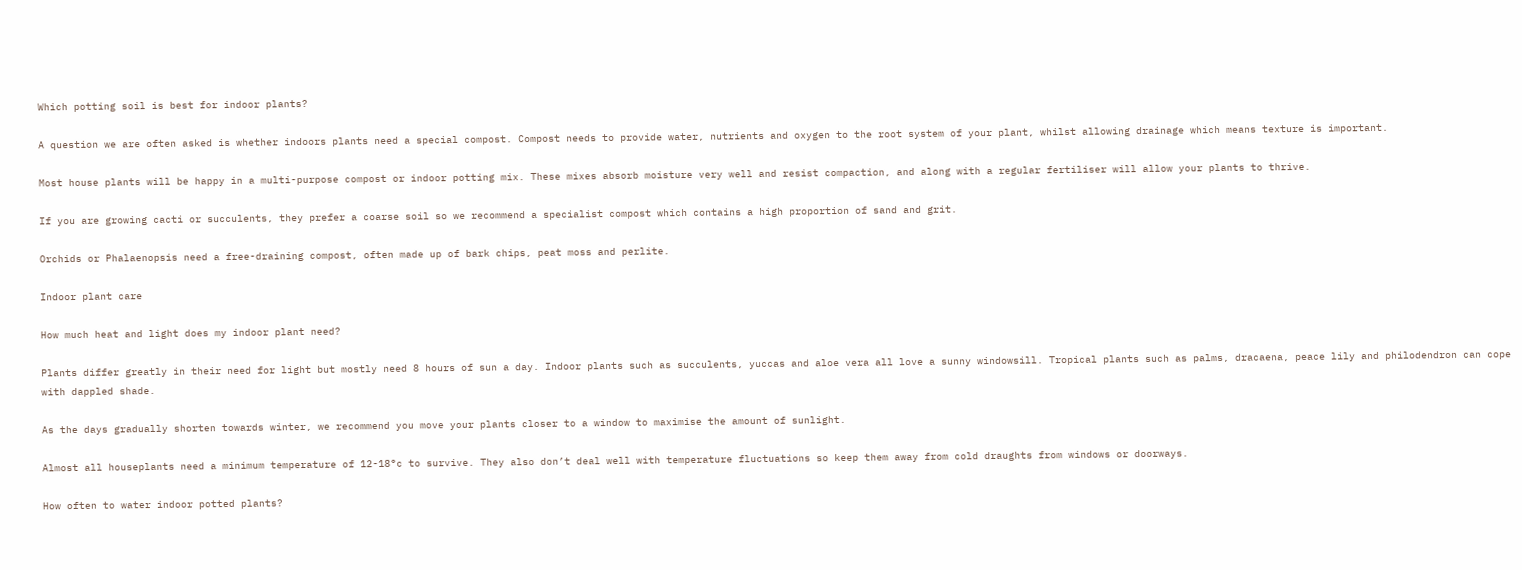Which potting soil is best for indoor plants?

A question we are often asked is whether indoors plants need a special compost. Compost needs to provide water, nutrients and oxygen to the root system of your plant, whilst allowing drainage which means texture is important.

Most house plants will be happy in a multi-purpose compost or indoor potting mix. These mixes absorb moisture very well and resist compaction, and along with a regular fertiliser will allow your plants to thrive.

If you are growing cacti or succulents, they prefer a coarse soil so we recommend a specialist compost which contains a high proportion of sand and grit.

Orchids or Phalaenopsis need a free-draining compost, often made up of bark chips, peat moss and perlite.

Indoor plant care

How much heat and light does my indoor plant need?

Plants differ greatly in their need for light but mostly need 8 hours of sun a day. Indoor plants such as succulents, yuccas and aloe vera all love a sunny windowsill. Tropical plants such as palms, dracaena, peace lily and philodendron can cope with dappled shade.

As the days gradually shorten towards winter, we recommend you move your plants closer to a window to maximise the amount of sunlight.

Almost all houseplants need a minimum temperature of 12-18°c to survive. They also don’t deal well with temperature fluctuations so keep them away from cold draughts from windows or doorways.

How often to water indoor potted plants?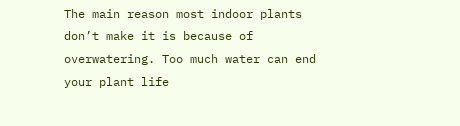The main reason most indoor plants don’t make it is because of overwatering. Too much water can end your plant life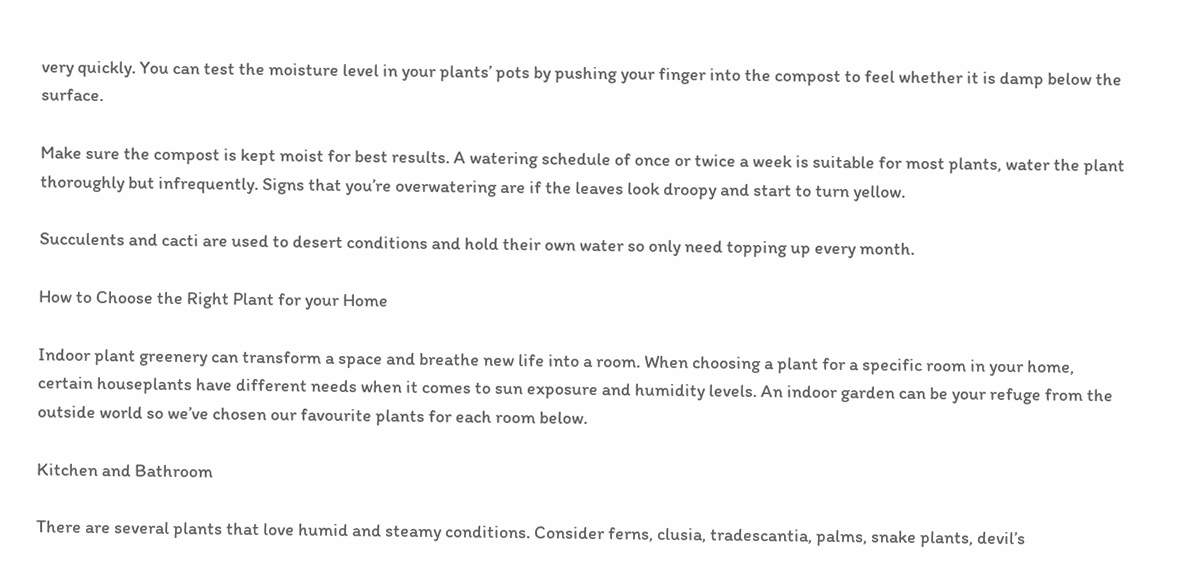very quickly. You can test the moisture level in your plants’ pots by pushing your finger into the compost to feel whether it is damp below the surface.

Make sure the compost is kept moist for best results. A watering schedule of once or twice a week is suitable for most plants, water the plant thoroughly but infrequently. Signs that you’re overwatering are if the leaves look droopy and start to turn yellow.

Succulents and cacti are used to desert conditions and hold their own water so only need topping up every month.

How to Choose the Right Plant for your Home

Indoor plant greenery can transform a space and breathe new life into a room. When choosing a plant for a specific room in your home, certain houseplants have different needs when it comes to sun exposure and humidity levels. An indoor garden can be your refuge from the outside world so we’ve chosen our favourite plants for each room below.

Kitchen and Bathroom

There are several plants that love humid and steamy conditions. Consider ferns, clusia, tradescantia, palms, snake plants, devil’s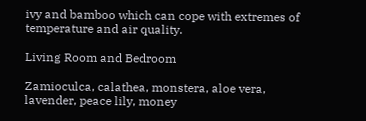ivy and bamboo which can cope with extremes of temperature and air quality.

Living Room and Bedroom

Zamioculca, calathea, monstera, aloe vera, lavender, peace lily, money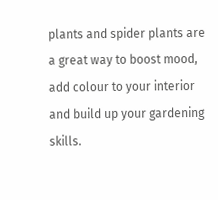plants and spider plants are a great way to boost mood, add colour to your interior and build up your gardening skills.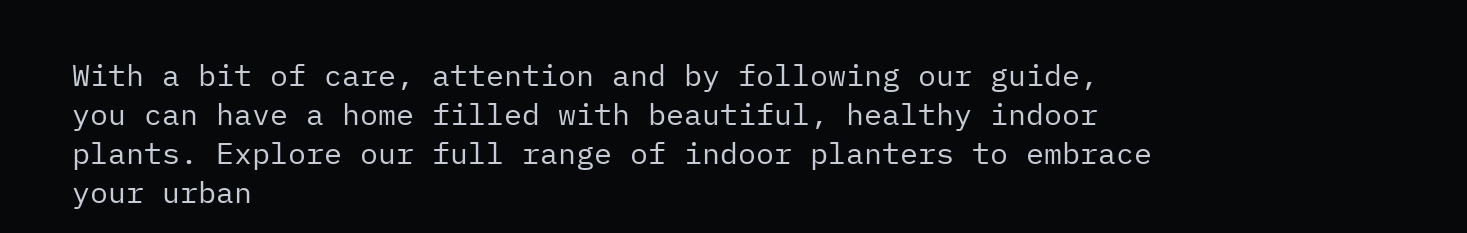With a bit of care, attention and by following our guide, you can have a home filled with beautiful, healthy indoor plants. Explore our full range of indoor planters to embrace your urban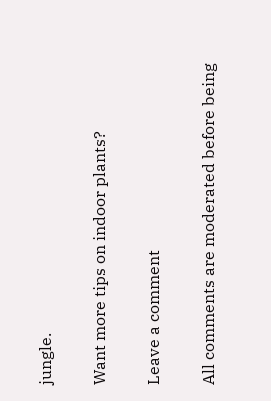jungle.

Want more tips on indoor plants?

Leave a comment

All comments are moderated before being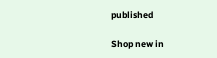published

Shop new in